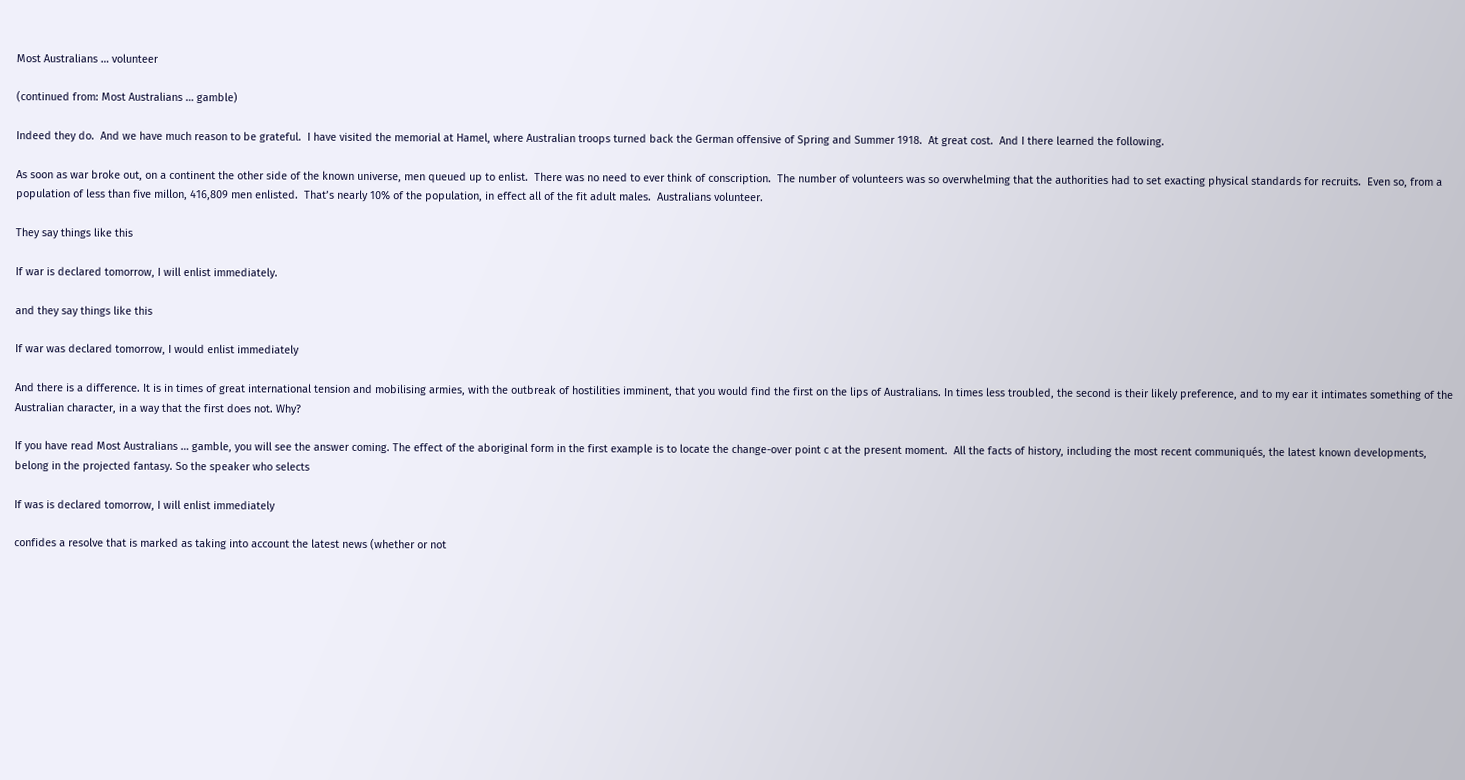Most Australians … volunteer

(continued from: Most Australians … gamble)

Indeed they do.  And we have much reason to be grateful.  I have visited the memorial at Hamel, where Australian troops turned back the German offensive of Spring and Summer 1918.  At great cost.  And I there learned the following.

As soon as war broke out, on a continent the other side of the known universe, men queued up to enlist.  There was no need to ever think of conscription.  The number of volunteers was so overwhelming that the authorities had to set exacting physical standards for recruits.  Even so, from a population of less than five millon, 416,809 men enlisted.  That’s nearly 10% of the population, in effect all of the fit adult males.  Australians volunteer.

They say things like this

If war is declared tomorrow, I will enlist immediately.

and they say things like this

If war was declared tomorrow, I would enlist immediately

And there is a difference. It is in times of great international tension and mobilising armies, with the outbreak of hostilities imminent, that you would find the first on the lips of Australians. In times less troubled, the second is their likely preference, and to my ear it intimates something of the Australian character, in a way that the first does not. Why?

If you have read Most Australians … gamble, you will see the answer coming. The effect of the aboriginal form in the first example is to locate the change-over point c at the present moment.  All the facts of history, including the most recent communiqués, the latest known developments, belong in the projected fantasy. So the speaker who selects

If was is declared tomorrow, I will enlist immediately

confides a resolve that is marked as taking into account the latest news (whether or not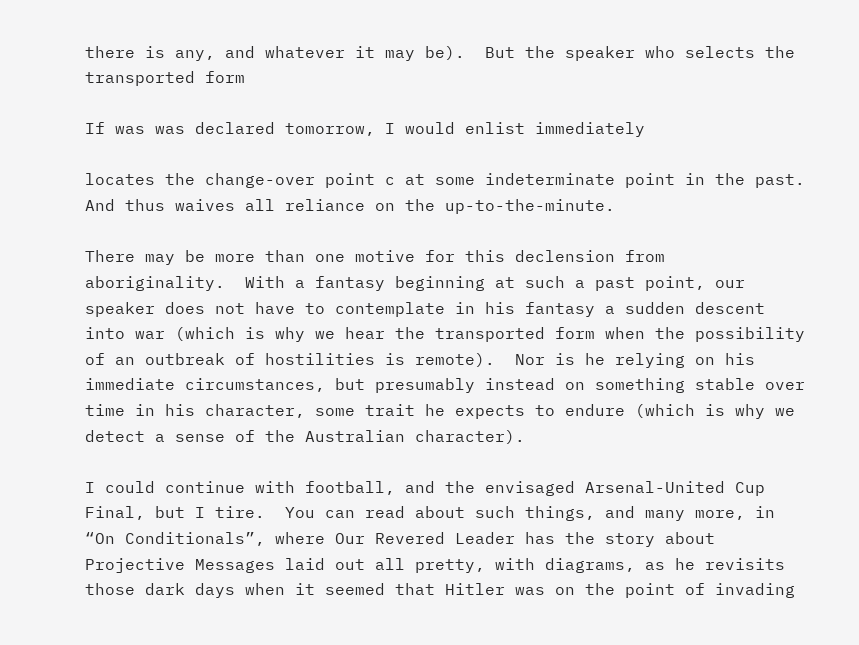there is any, and whatever it may be).  But the speaker who selects the transported form

If was was declared tomorrow, I would enlist immediately

locates the change-over point c at some indeterminate point in the past.  And thus waives all reliance on the up-to-the-minute.

There may be more than one motive for this declension from aboriginality.  With a fantasy beginning at such a past point, our speaker does not have to contemplate in his fantasy a sudden descent into war (which is why we hear the transported form when the possibility of an outbreak of hostilities is remote).  Nor is he relying on his immediate circumstances, but presumably instead on something stable over time in his character, some trait he expects to endure (which is why we detect a sense of the Australian character).

I could continue with football, and the envisaged Arsenal-United Cup Final, but I tire.  You can read about such things, and many more, in “On Conditionals”, where Our Revered Leader has the story about Projective Messages laid out all pretty, with diagrams, as he revisits those dark days when it seemed that Hitler was on the point of invading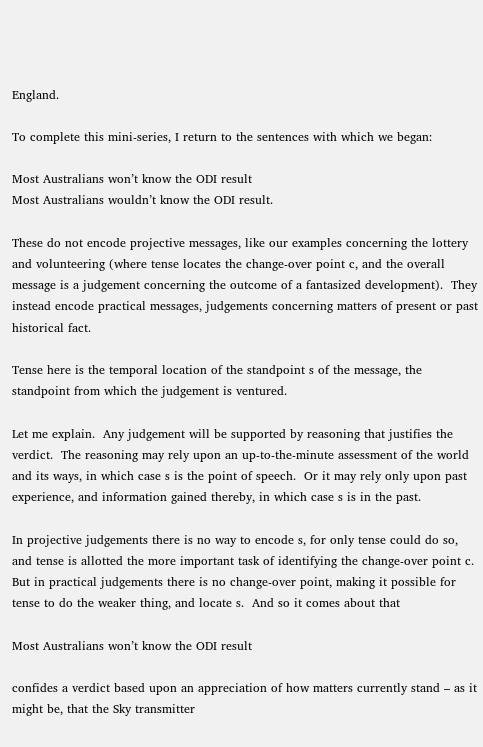England.

To complete this mini-series, I return to the sentences with which we began:

Most Australians won’t know the ODI result
Most Australians wouldn’t know the ODI result.

These do not encode projective messages, like our examples concerning the lottery and volunteering (where tense locates the change-over point c, and the overall message is a judgement concerning the outcome of a fantasized development).  They instead encode practical messages, judgements concerning matters of present or past historical fact.

Tense here is the temporal location of the standpoint s of the message, the standpoint from which the judgement is ventured.

Let me explain.  Any judgement will be supported by reasoning that justifies the verdict.  The reasoning may rely upon an up-to-the-minute assessment of the world and its ways, in which case s is the point of speech.  Or it may rely only upon past experience, and information gained thereby, in which case s is in the past.

In projective judgements there is no way to encode s, for only tense could do so, and tense is allotted the more important task of identifying the change-over point c.  But in practical judgements there is no change-over point, making it possible for tense to do the weaker thing, and locate s.  And so it comes about that

Most Australians won’t know the ODI result

confides a verdict based upon an appreciation of how matters currently stand – as it might be, that the Sky transmitter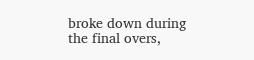broke down during the final overs,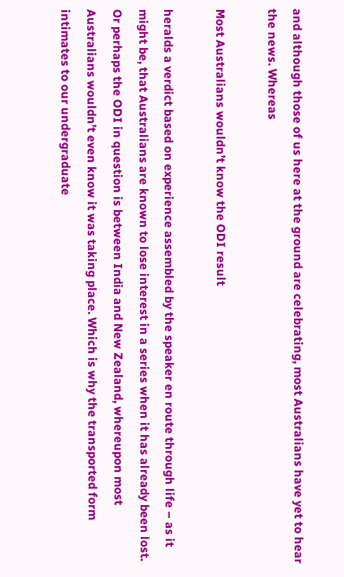and although those of us here at the ground are celebrating, most Australians have yet to hear the news. Whereas

Most Australians wouldn’t know the ODI result

heralds a verdict based on experience assembled by the speaker en route through life – as it might be, that Australians are known to lose interest in a series when it has already been lost.  Or perhaps the ODI in question is between India and New Zealand, whereupon most Australians wouldn’t even know it was taking place. Which is why the transported form intimates to our undergraduate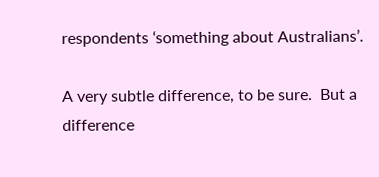respondents ‘something about Australians’.

A very subtle difference, to be sure.  But a difference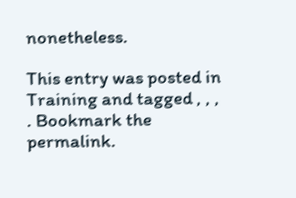nonetheless.

This entry was posted in Training and tagged , , , . Bookmark the permalink.